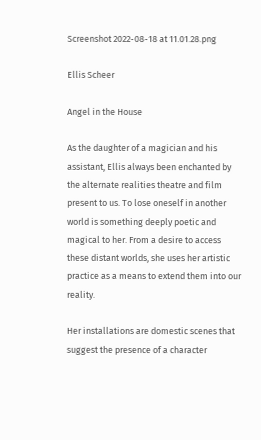Screenshot 2022-08-18 at 11.01.28.png

Ellis Scheer

Angel in the House

As the daughter of a magician and his assistant, Ellis always been enchanted by the alternate realities theatre and film present to us. To lose oneself in another world is something deeply poetic and magical to her. From a desire to access these distant worlds, she uses her artistic practice as a means to extend them into our reality.

Her installations are domestic scenes that suggest the presence of a character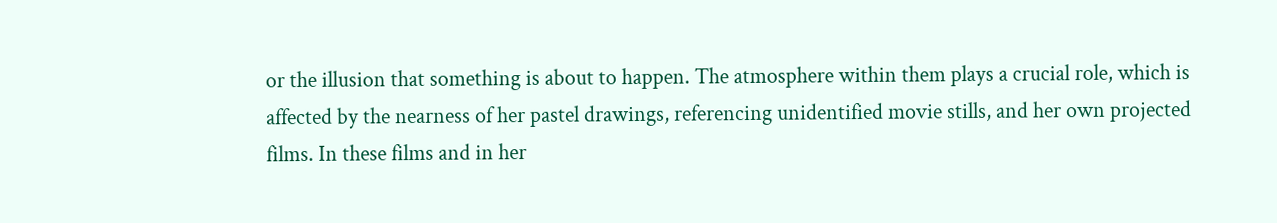or the illusion that something is about to happen. The atmosphere within them plays a crucial role, which is affected by the nearness of her pastel drawings, referencing unidentified movie stills, and her own projected films. In these films and in her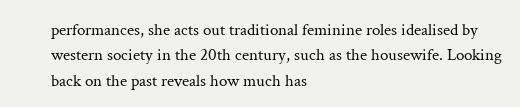performances, she acts out traditional feminine roles idealised by western society in the 20th century, such as the housewife. Looking back on the past reveals how much has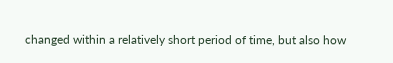changed within a relatively short period of time, but also how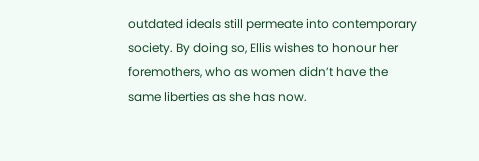outdated ideals still permeate into contemporary society. By doing so, Ellis wishes to honour her foremothers, who as women didn’t have the same liberties as she has now.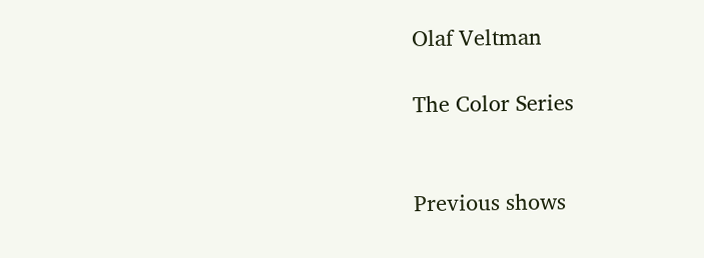Olaf Veltman

The Color Series


Previous shows